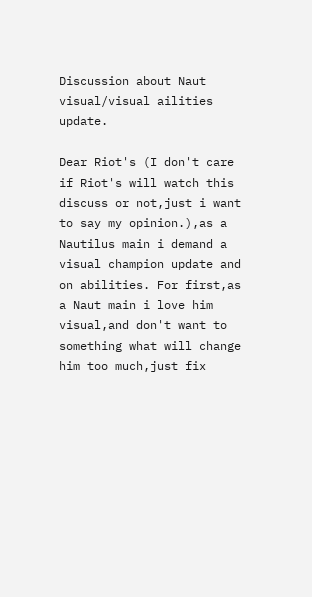Discussion about Naut visual/visual ailities update.

Dear Riot's (I don't care if Riot's will watch this discuss or not,just i want to say my opinion.),as a Nautilus main i demand a visual champion update and on abilities. For first,as a Naut main i love him visual,and don't want to something what will change him too much,just fix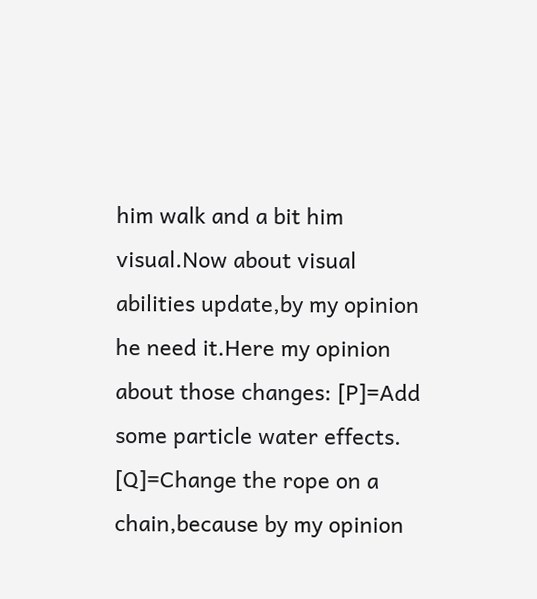him walk and a bit him visual.Now about visual abilities update,by my opinion he need it.Here my opinion about those changes: [P]=Add some particle water effects. [Q]=Change the rope on a chain,because by my opinion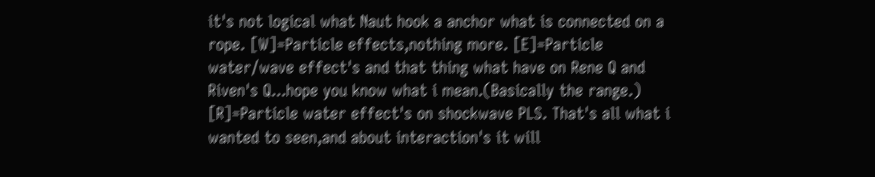it's not logical what Naut hook a anchor what is connected on a rope. [W]=Particle effects,nothing more. [E]=Particle water/wave effect's and that thing what have on Rene Q and Riven's Q...hope you know what i mean.(Basically the range.) [R]=Particle water effect's on shockwave PLS. That's all what i wanted to seen,and about interaction's it will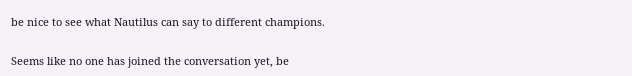be nice to see what Nautilus can say to different champions.

Seems like no one has joined the conversation yet, be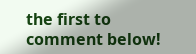the first to comment below!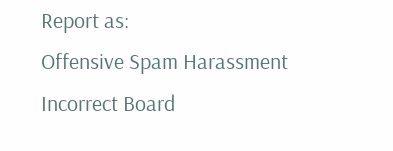Report as:
Offensive Spam Harassment Incorrect Board